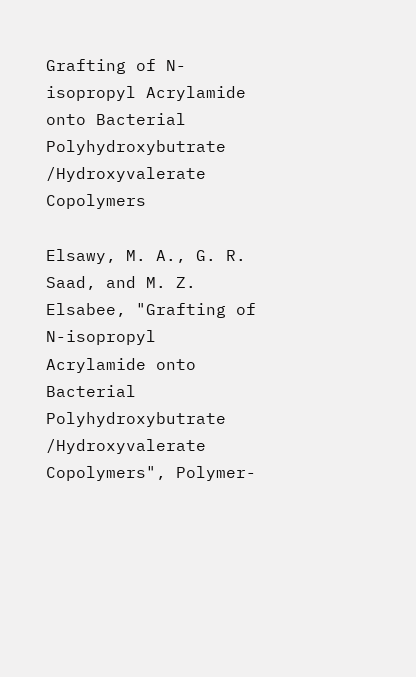Grafting of N-isopropyl Acrylamide onto Bacterial Polyhydroxybutrate /Hydroxyvalerate Copolymers

Elsawy, M. A., G. R. Saad, and M. Z. Elsabee, "Grafting of N-isopropyl Acrylamide onto Bacterial Polyhydroxybutrate /Hydroxyvalerate Copolymers", Polymer-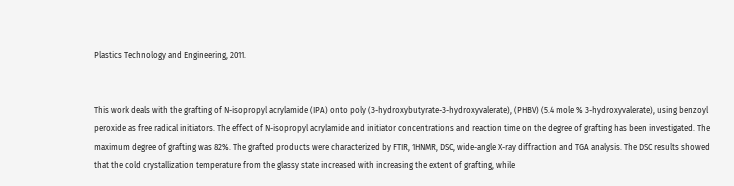Plastics Technology and Engineering, 2011.


This work deals with the grafting of N-isopropyl acrylamide (IPA) onto poly (3-hydroxybutyrate-3-hydroxyvalerate), (PHBV) (5.4 mole % 3-hydroxyvalerate), using benzoyl peroxide as free radical initiators. The effect of N-isopropyl acrylamide and initiator concentrations and reaction time on the degree of grafting has been investigated. The maximum degree of grafting was 82%. The grafted products were characterized by FTIR, 1HNMR, DSC, wide-angle X-ray diffraction and TGA analysis. The DSC results showed that the cold crystallization temperature from the glassy state increased with increasing the extent of grafting, while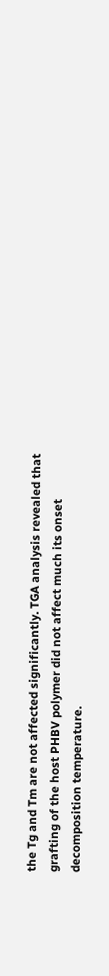the Tg and Tm are not affected significantly. TGA analysis revealed that grafting of the host PHBV polymer did not affect much its onset decomposition temperature.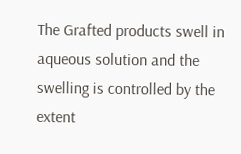The Grafted products swell in aqueous solution and the swelling is controlled by the extent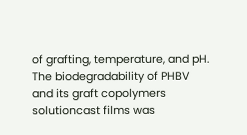of grafting, temperature, and pH. The biodegradability of PHBV and its graft copolymers solutioncast films was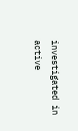investigated in active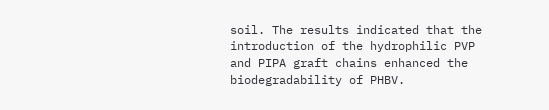soil. The results indicated that the introduction of the hydrophilic PVP and PIPA graft chains enhanced the biodegradability of PHBV.